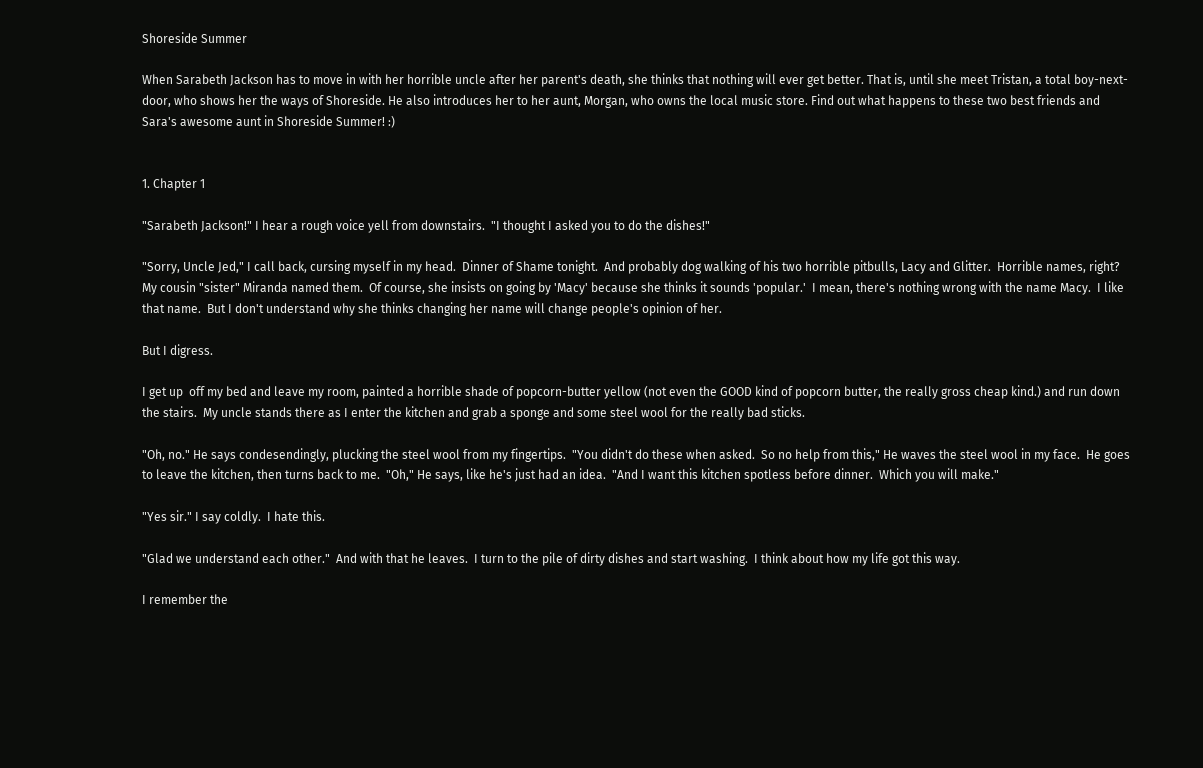Shoreside Summer

When Sarabeth Jackson has to move in with her horrible uncle after her parent's death, she thinks that nothing will ever get better. That is, until she meet Tristan, a total boy-next-door, who shows her the ways of Shoreside. He also introduces her to her aunt, Morgan, who owns the local music store. Find out what happens to these two best friends and Sara's awesome aunt in Shoreside Summer! :)


1. Chapter 1

"Sarabeth Jackson!" I hear a rough voice yell from downstairs.  "I thought I asked you to do the dishes!"

"Sorry, Uncle Jed," I call back, cursing myself in my head.  Dinner of Shame tonight.  And probably dog walking of his two horrible pitbulls, Lacy and Glitter.  Horrible names, right?  My cousin "sister" Miranda named them.  Of course, she insists on going by 'Macy' because she thinks it sounds 'popular.'  I mean, there's nothing wrong with the name Macy.  I like that name.  But I don't understand why she thinks changing her name will change people's opinion of her.

But I digress.

I get up  off my bed and leave my room, painted a horrible shade of popcorn-butter yellow (not even the GOOD kind of popcorn butter, the really gross cheap kind.) and run down the stairs.  My uncle stands there as I enter the kitchen and grab a sponge and some steel wool for the really bad sticks.

"Oh, no." He says condesendingly, plucking the steel wool from my fingertips.  "You didn't do these when asked.  So no help from this," He waves the steel wool in my face.  He goes to leave the kitchen, then turns back to me.  "Oh," He says, like he's just had an idea.  "And I want this kitchen spotless before dinner.  Which you will make."

"Yes sir." I say coldly.  I hate this.

"Glad we understand each other."  And with that he leaves.  I turn to the pile of dirty dishes and start washing.  I think about how my life got this way.

I remember the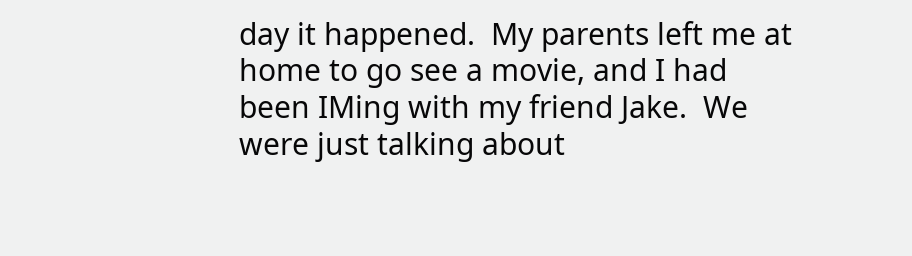day it happened.  My parents left me at home to go see a movie, and I had been IMing with my friend Jake.  We were just talking about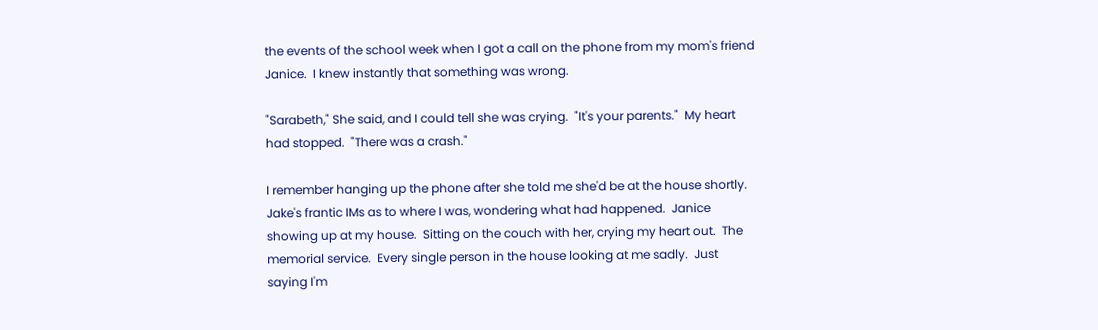the events of the school week when I got a call on the phone from my mom's friend Janice.  I knew instantly that something was wrong.

"Sarabeth," She said, and I could tell she was crying.  "It's your parents."  My heart had stopped.  "There was a crash."

I remember hanging up the phone after she told me she'd be at the house shortly.  Jake's frantic IMs as to where I was, wondering what had happened.  Janice showing up at my house.  Sitting on the couch with her, crying my heart out.  The memorial service.  Every single person in the house looking at me sadly.  Just saying I'm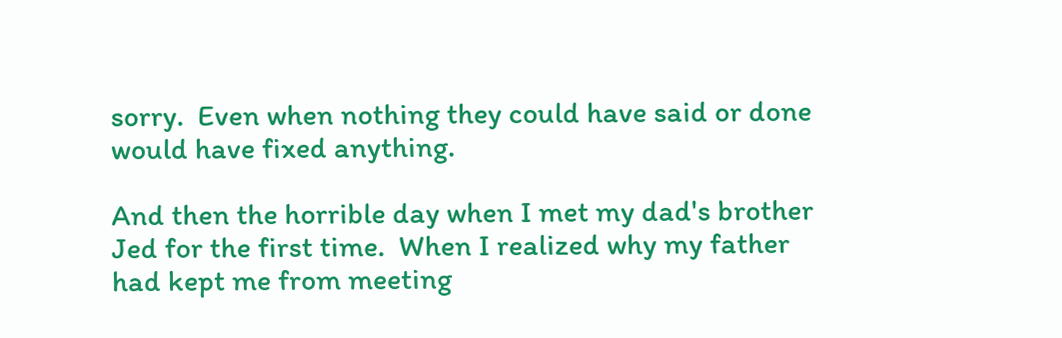sorry.  Even when nothing they could have said or done would have fixed anything.

And then the horrible day when I met my dad's brother Jed for the first time.  When I realized why my father had kept me from meeting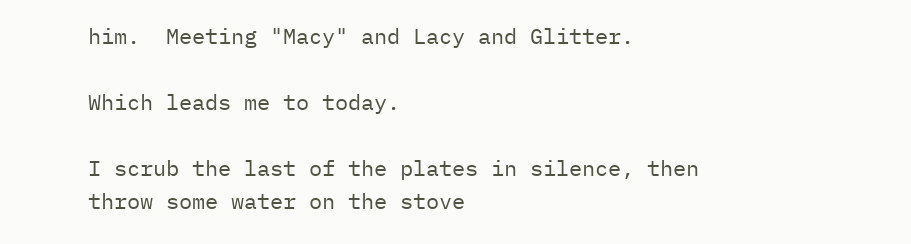him.  Meeting "Macy" and Lacy and Glitter.

Which leads me to today.

I scrub the last of the plates in silence, then throw some water on the stove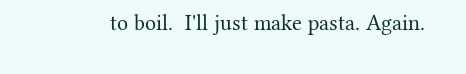to boil.  I'll just make pasta. Again.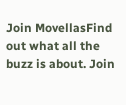Join MovellasFind out what all the buzz is about. Join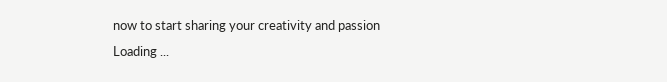now to start sharing your creativity and passion
Loading ...